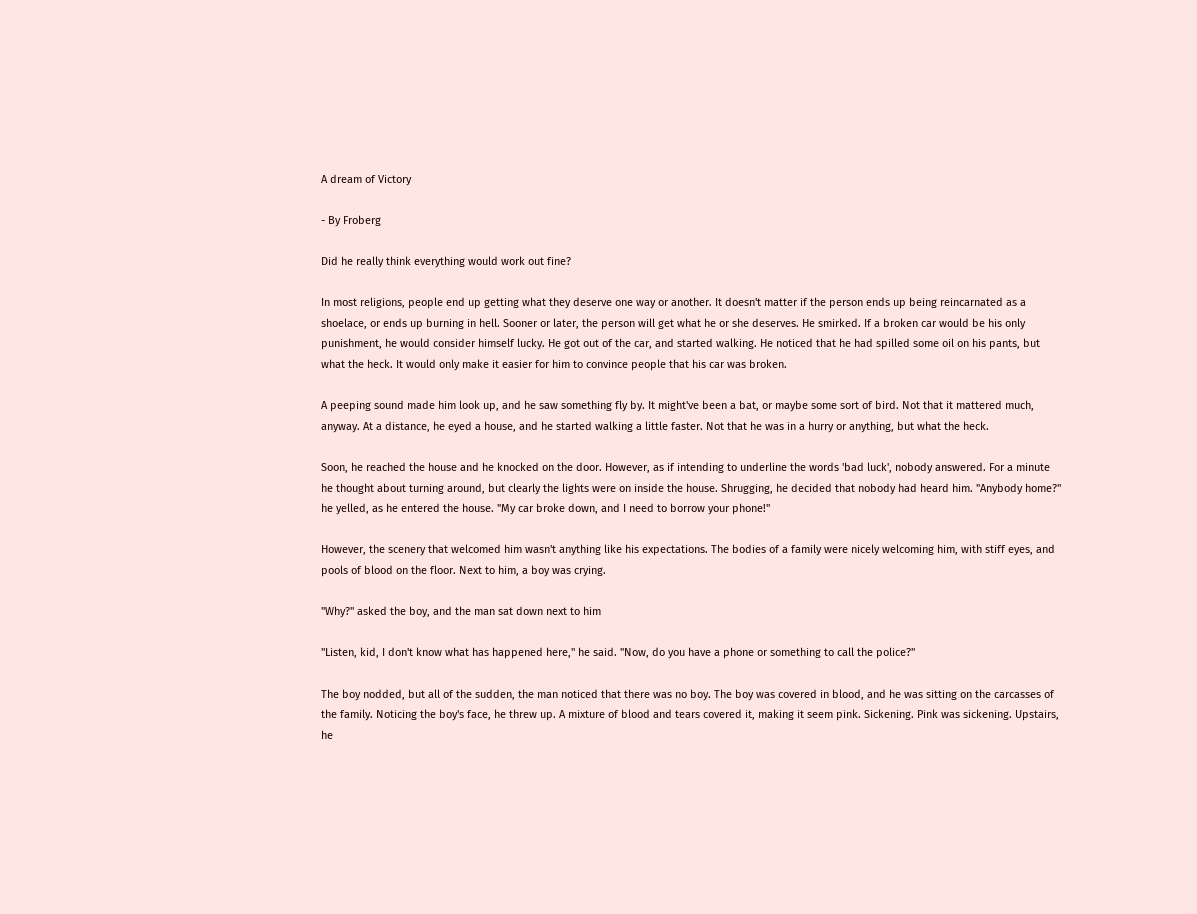A dream of Victory

- By Froberg

Did he really think everything would work out fine?

In most religions, people end up getting what they deserve one way or another. It doesn't matter if the person ends up being reincarnated as a shoelace, or ends up burning in hell. Sooner or later, the person will get what he or she deserves. He smirked. If a broken car would be his only punishment, he would consider himself lucky. He got out of the car, and started walking. He noticed that he had spilled some oil on his pants, but what the heck. It would only make it easier for him to convince people that his car was broken.

A peeping sound made him look up, and he saw something fly by. It might've been a bat, or maybe some sort of bird. Not that it mattered much, anyway. At a distance, he eyed a house, and he started walking a little faster. Not that he was in a hurry or anything, but what the heck.

Soon, he reached the house and he knocked on the door. However, as if intending to underline the words 'bad luck', nobody answered. For a minute he thought about turning around, but clearly the lights were on inside the house. Shrugging, he decided that nobody had heard him. "Anybody home?" he yelled, as he entered the house. "My car broke down, and I need to borrow your phone!"

However, the scenery that welcomed him wasn't anything like his expectations. The bodies of a family were nicely welcoming him, with stiff eyes, and pools of blood on the floor. Next to him, a boy was crying.

"Why?" asked the boy, and the man sat down next to him

"Listen, kid, I don't know what has happened here," he said. "Now, do you have a phone or something to call the police?"

The boy nodded, but all of the sudden, the man noticed that there was no boy. The boy was covered in blood, and he was sitting on the carcasses of the family. Noticing the boy's face, he threw up. A mixture of blood and tears covered it, making it seem pink. Sickening. Pink was sickening. Upstairs, he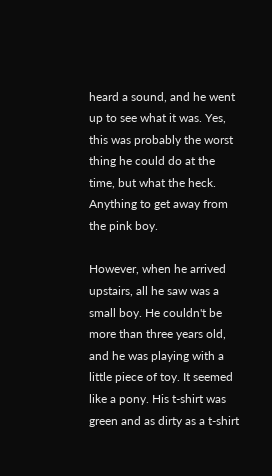heard a sound, and he went up to see what it was. Yes, this was probably the worst thing he could do at the time, but what the heck. Anything to get away from the pink boy.

However, when he arrived upstairs, all he saw was a small boy. He couldn't be more than three years old, and he was playing with a little piece of toy. It seemed like a pony. His t-shirt was green and as dirty as a t-shirt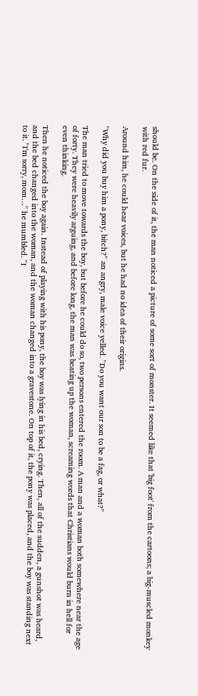should be. On the side of it, the man noticed a picture of some sort of monster. It seemed like that 'big foot' from the cartoons; a big-muscled monkey with red fur.

Around him, he could hear voices, but he had no idea of their origins.

"Why did you buy him a pony, bitch?" an angry, male voice yelled. "Do you want our son to be a fag, or what?"

The man tried to move towards the boy, but before he could do so, two persons entered the room. A man and a woman both somewhere near the age of forty. They were heavily arguing, and before long, the man was beating up the woman, screaming words that Christians would burn in hell for even thinking.

Then he noticed the boy again. Instead of playing with his pony, the boy was lying in his bed, crying. Then, all of the sudden, a gunshot was heard, and the bed changed into the woman, and the woman changed into a gravestone. On top of it, the pony was placed, and the boy was standing next to it. "I'm sorry, mom…" he mumbled. "I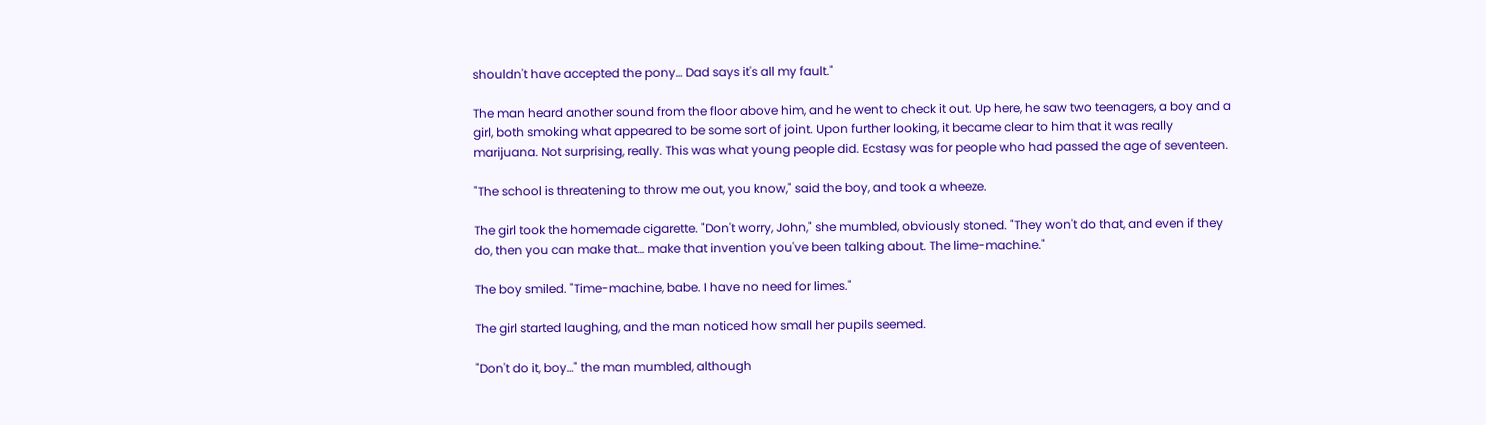shouldn't have accepted the pony… Dad says it's all my fault."

The man heard another sound from the floor above him, and he went to check it out. Up here, he saw two teenagers, a boy and a girl, both smoking what appeared to be some sort of joint. Upon further looking, it became clear to him that it was really marijuana. Not surprising, really. This was what young people did. Ecstasy was for people who had passed the age of seventeen.

"The school is threatening to throw me out, you know," said the boy, and took a wheeze.

The girl took the homemade cigarette. "Don't worry, John," she mumbled, obviously stoned. "They won't do that, and even if they do, then you can make that… make that invention you've been talking about. The lime-machine."

The boy smiled. "Time-machine, babe. I have no need for limes."

The girl started laughing, and the man noticed how small her pupils seemed.

"Don't do it, boy…" the man mumbled, although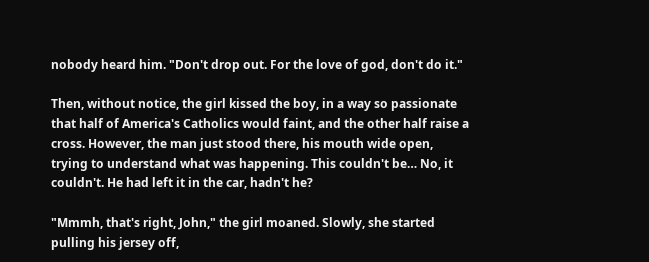nobody heard him. "Don't drop out. For the love of god, don't do it."

Then, without notice, the girl kissed the boy, in a way so passionate that half of America's Catholics would faint, and the other half raise a cross. However, the man just stood there, his mouth wide open, trying to understand what was happening. This couldn't be… No, it couldn't. He had left it in the car, hadn't he?

"Mmmh, that's right, John," the girl moaned. Slowly, she started pulling his jersey off,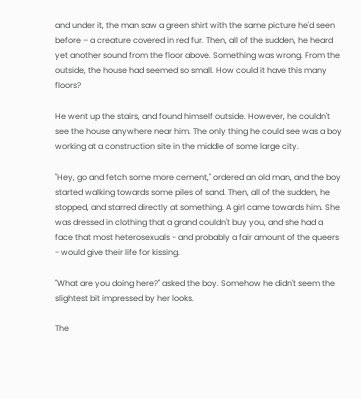and under it, the man saw a green shirt with the same picture he'd seen before – a creature covered in red fur. Then, all of the sudden, he heard yet another sound from the floor above. Something was wrong. From the outside, the house had seemed so small. How could it have this many floors?

He went up the stairs, and found himself outside. However, he couldn't see the house anywhere near him. The only thing he could see was a boy working at a construction site in the middle of some large city.

"Hey, go and fetch some more cement," ordered an old man, and the boy started walking towards some piles of sand. Then, all of the sudden, he stopped, and starred directly at something. A girl came towards him. She was dressed in clothing that a grand couldn't buy you, and she had a face that most heterosexuals - and probably a fair amount of the queers - would give their life for kissing.

"What are you doing here?" asked the boy. Somehow he didn't seem the slightest bit impressed by her looks.

The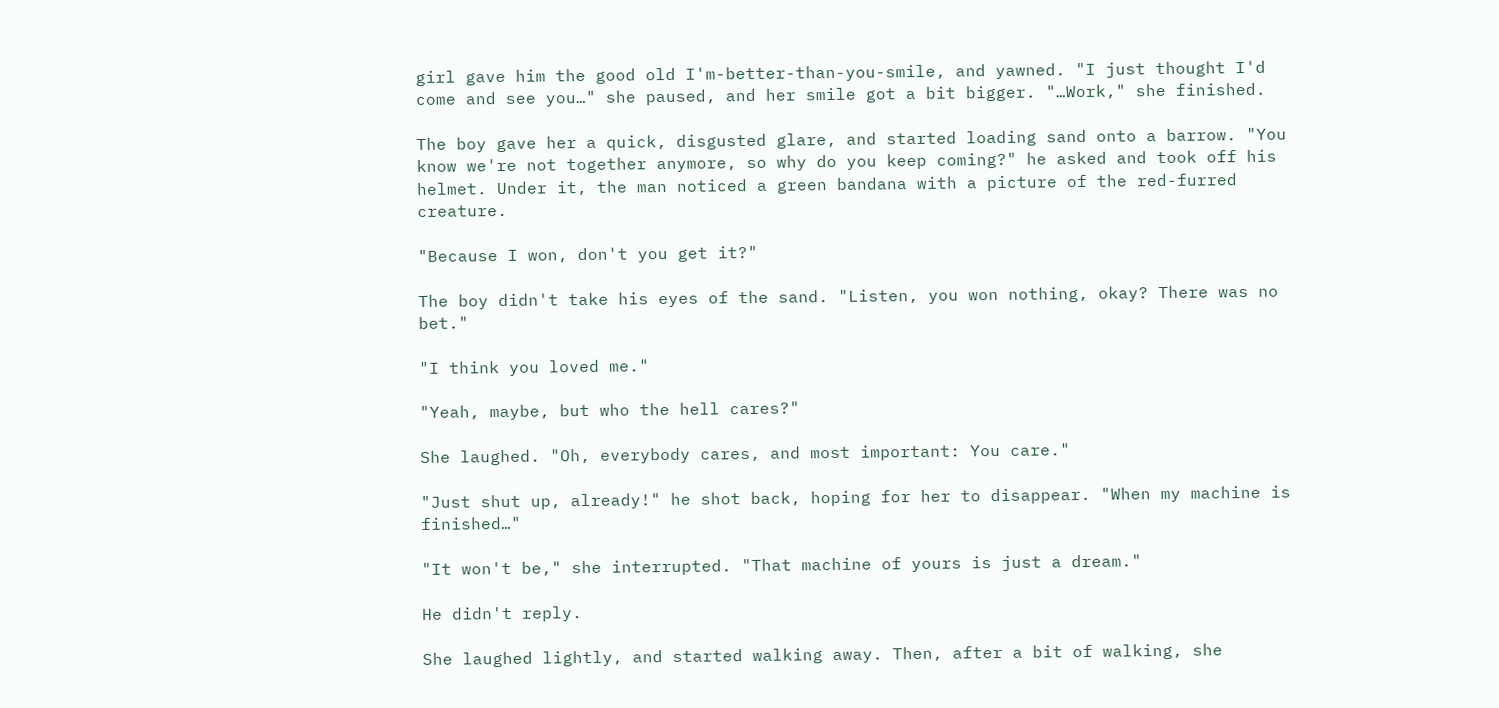girl gave him the good old I'm-better-than-you-smile, and yawned. "I just thought I'd come and see you…" she paused, and her smile got a bit bigger. "…Work," she finished.

The boy gave her a quick, disgusted glare, and started loading sand onto a barrow. "You know we're not together anymore, so why do you keep coming?" he asked and took off his helmet. Under it, the man noticed a green bandana with a picture of the red-furred creature.

"Because I won, don't you get it?"

The boy didn't take his eyes of the sand. "Listen, you won nothing, okay? There was no bet."

"I think you loved me."

"Yeah, maybe, but who the hell cares?"

She laughed. "Oh, everybody cares, and most important: You care."

"Just shut up, already!" he shot back, hoping for her to disappear. "When my machine is finished…"

"It won't be," she interrupted. "That machine of yours is just a dream."

He didn't reply.

She laughed lightly, and started walking away. Then, after a bit of walking, she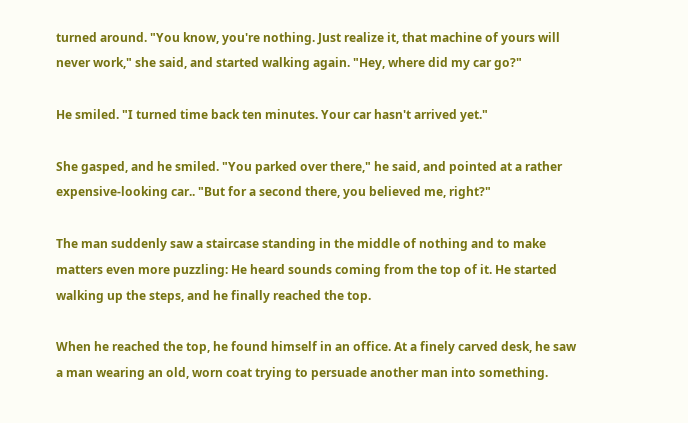turned around. "You know, you're nothing. Just realize it, that machine of yours will never work," she said, and started walking again. "Hey, where did my car go?"

He smiled. "I turned time back ten minutes. Your car hasn't arrived yet."

She gasped, and he smiled. "You parked over there," he said, and pointed at a rather expensive-looking car.. "But for a second there, you believed me, right?"

The man suddenly saw a staircase standing in the middle of nothing and to make matters even more puzzling: He heard sounds coming from the top of it. He started walking up the steps, and he finally reached the top.

When he reached the top, he found himself in an office. At a finely carved desk, he saw a man wearing an old, worn coat trying to persuade another man into something.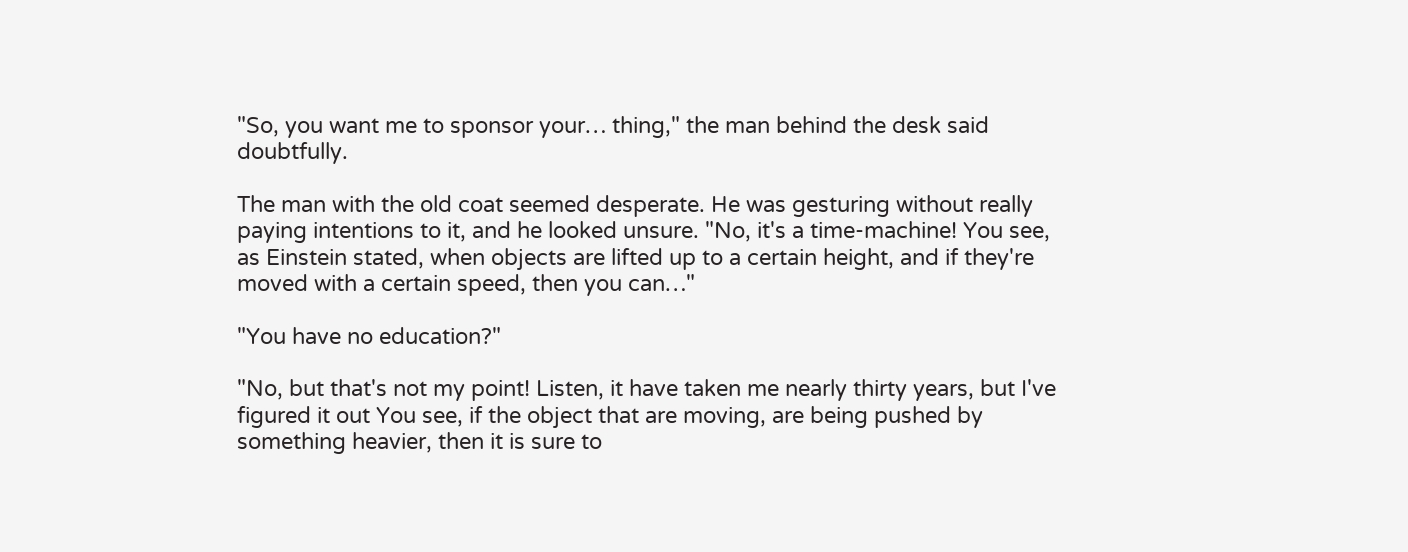"So, you want me to sponsor your… thing," the man behind the desk said doubtfully.

The man with the old coat seemed desperate. He was gesturing without really paying intentions to it, and he looked unsure. "No, it's a time-machine! You see, as Einstein stated, when objects are lifted up to a certain height, and if they're moved with a certain speed, then you can…"

"You have no education?"

"No, but that's not my point! Listen, it have taken me nearly thirty years, but I've figured it out You see, if the object that are moving, are being pushed by something heavier, then it is sure to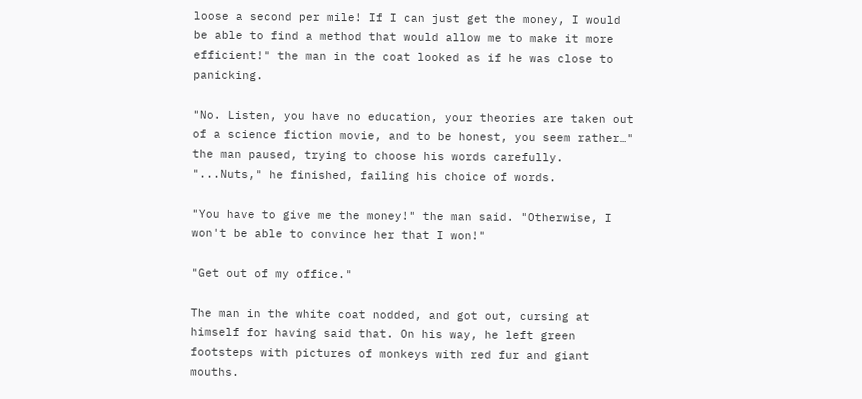loose a second per mile! If I can just get the money, I would be able to find a method that would allow me to make it more efficient!" the man in the coat looked as if he was close to panicking.

"No. Listen, you have no education, your theories are taken out of a science fiction movie, and to be honest, you seem rather…" the man paused, trying to choose his words carefully. "...Nuts," he finished, failing his choice of words.

"You have to give me the money!" the man said. "Otherwise, I won't be able to convince her that I won!"

"Get out of my office."

The man in the white coat nodded, and got out, cursing at himself for having said that. On his way, he left green footsteps with pictures of monkeys with red fur and giant mouths.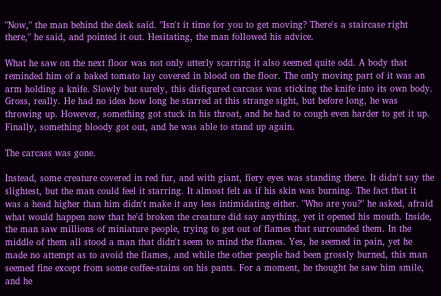"Now," the man behind the desk said. "Isn't it time for you to get moving? There's a staircase right there," he said, and pointed it out. Hesitating, the man followed his advice.

What he saw on the next floor was not only utterly scarring it also seemed quite odd. A body that reminded him of a baked tomato lay covered in blood on the floor. The only moving part of it was an arm holding a knife. Slowly but surely, this disfigured carcass was sticking the knife into its own body. Gross, really. He had no idea how long he starred at this strange sight, but before long, he was throwing up. However, something got stuck in his throat, and he had to cough even harder to get it up. Finally, something bloody got out, and he was able to stand up again.

The carcass was gone.

Instead, some creature covered in red fur, and with giant, fiery eyes was standing there. It didn't say the slightest, but the man could feel it starring. It almost felt as if his skin was burning. The fact that it was a head higher than him didn't make it any less intimidating either. "Who are you?" he asked, afraid what would happen now that he'd broken the creature did say anything, yet it opened his mouth. Inside, the man saw millions of miniature people, trying to get out of flames that surrounded them. In the middle of them all stood a man that didn't seem to mind the flames. Yes, he seemed in pain, yet he made no attempt as to avoid the flames, and while the other people had been grossly burned, this man seemed fine except from some coffee-stains on his pants. For a moment, he thought he saw him smile, and he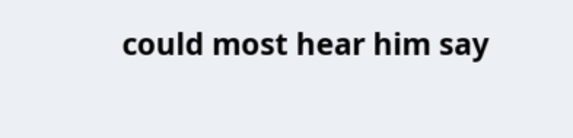could most hear him say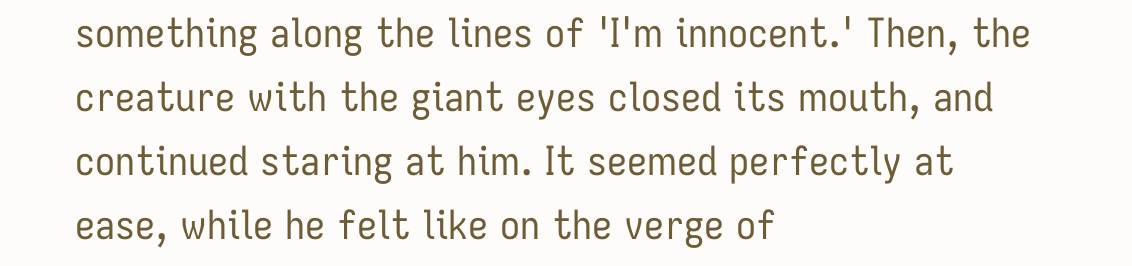something along the lines of 'I'm innocent.' Then, the creature with the giant eyes closed its mouth, and continued staring at him. It seemed perfectly at ease, while he felt like on the verge of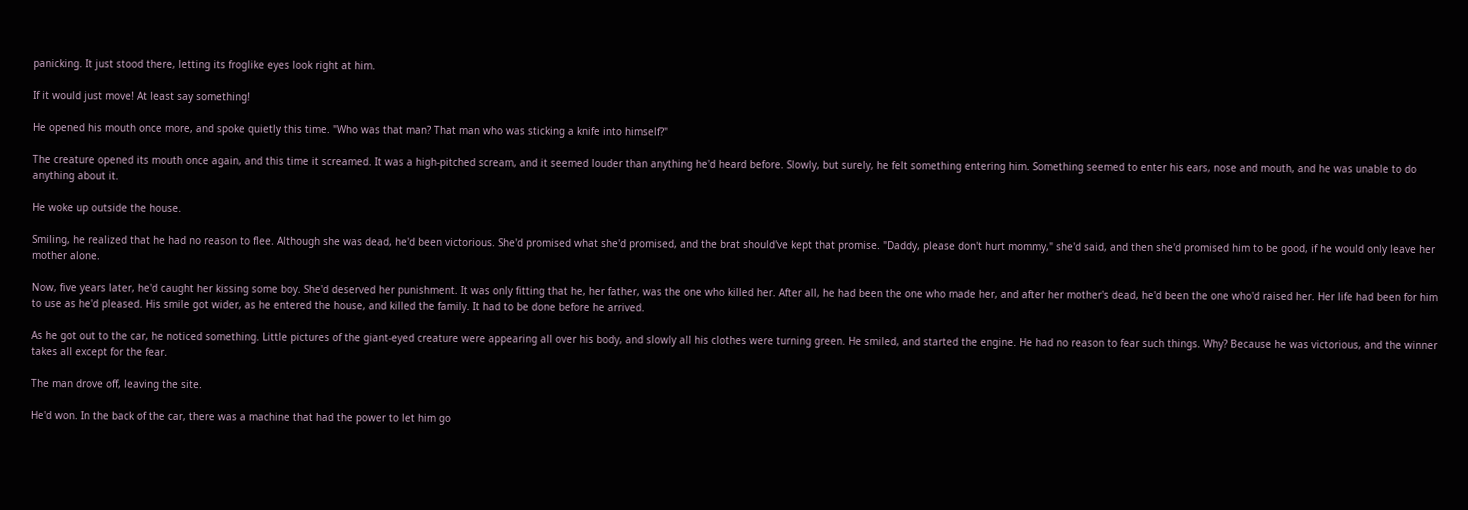panicking. It just stood there, letting its froglike eyes look right at him.

If it would just move! At least say something!

He opened his mouth once more, and spoke quietly this time. "Who was that man? That man who was sticking a knife into himself?"

The creature opened its mouth once again, and this time it screamed. It was a high-pitched scream, and it seemed louder than anything he'd heard before. Slowly, but surely, he felt something entering him. Something seemed to enter his ears, nose and mouth, and he was unable to do anything about it.

He woke up outside the house.

Smiling, he realized that he had no reason to flee. Although she was dead, he'd been victorious. She'd promised what she'd promised, and the brat should've kept that promise. "Daddy, please don't hurt mommy," she'd said, and then she'd promised him to be good, if he would only leave her mother alone.

Now, five years later, he'd caught her kissing some boy. She'd deserved her punishment. It was only fitting that he, her father, was the one who killed her. After all, he had been the one who made her, and after her mother's dead, he'd been the one who'd raised her. Her life had been for him to use as he'd pleased. His smile got wider, as he entered the house, and killed the family. It had to be done before he arrived.

As he got out to the car, he noticed something. Little pictures of the giant-eyed creature were appearing all over his body, and slowly all his clothes were turning green. He smiled, and started the engine. He had no reason to fear such things. Why? Because he was victorious, and the winner takes all except for the fear.

The man drove off, leaving the site.

He'd won. In the back of the car, there was a machine that had the power to let him go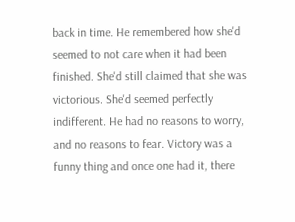back in time. He remembered how she'd seemed to not care when it had been finished. She'd still claimed that she was victorious. She'd seemed perfectly indifferent. He had no reasons to worry, and no reasons to fear. Victory was a funny thing and once one had it, there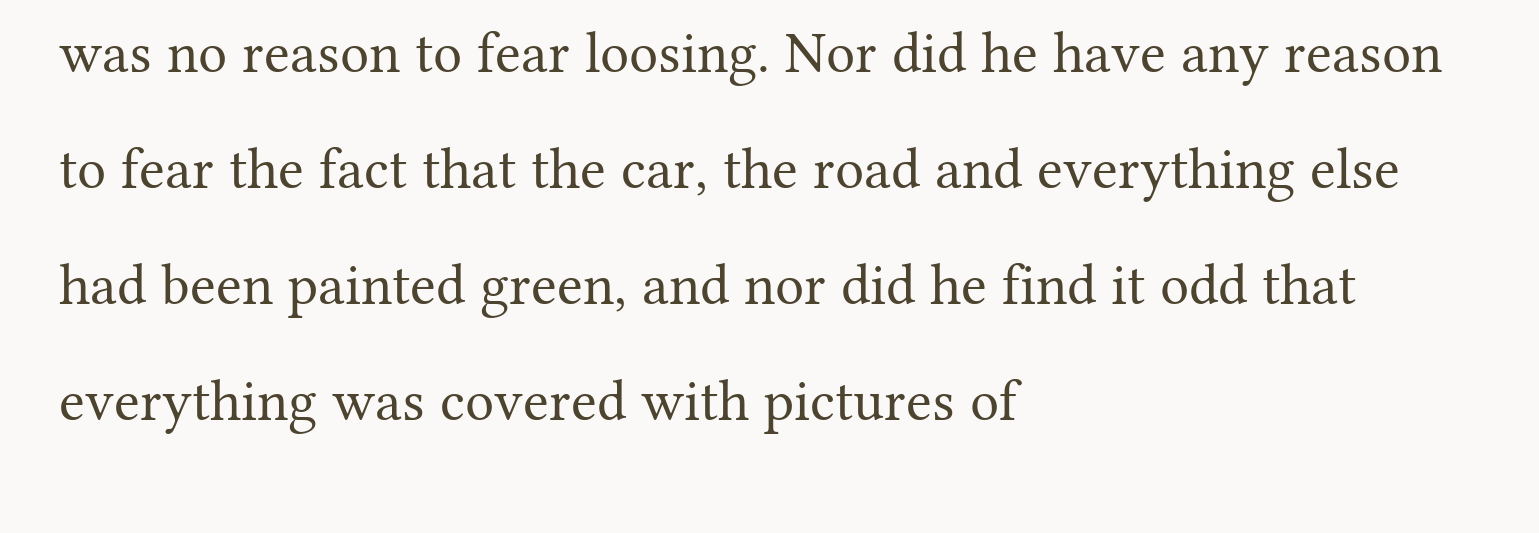was no reason to fear loosing. Nor did he have any reason to fear the fact that the car, the road and everything else had been painted green, and nor did he find it odd that everything was covered with pictures of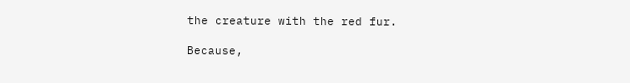the creature with the red fur.

Because,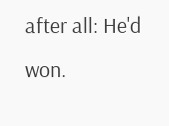after all: He'd won.